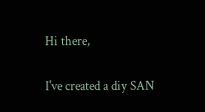Hi there,

I've created a diy SAN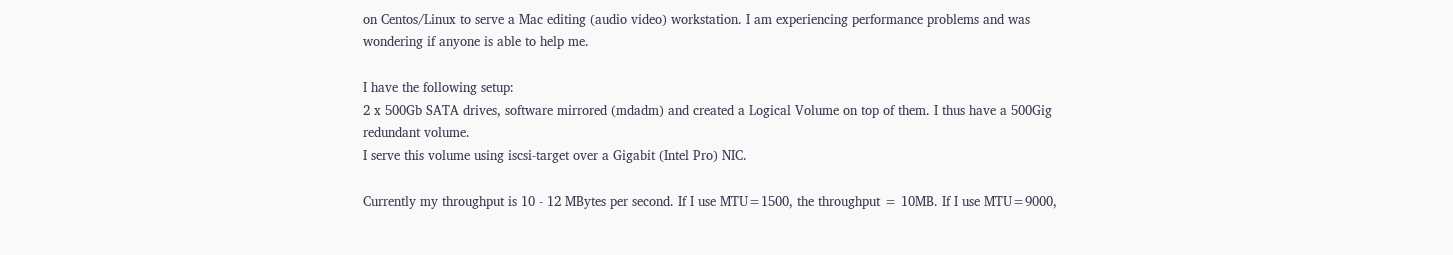on Centos/Linux to serve a Mac editing (audio video) workstation. I am experiencing performance problems and was wondering if anyone is able to help me.

I have the following setup:
2 x 500Gb SATA drives, software mirrored (mdadm) and created a Logical Volume on top of them. I thus have a 500Gig redundant volume.
I serve this volume using iscsi-target over a Gigabit (Intel Pro) NIC.

Currently my throughput is 10 - 12 MBytes per second. If I use MTU=1500, the throughput = 10MB. If I use MTU=9000,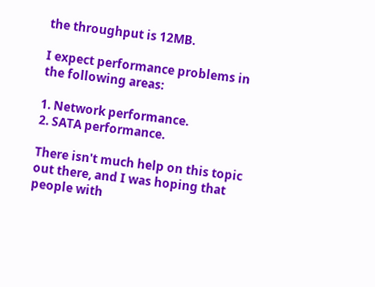the throughput is 12MB.

I expect performance problems in the following areas:

1. Network performance.
2. SATA performance.

There isn't much help on this topic out there, and I was hoping that people with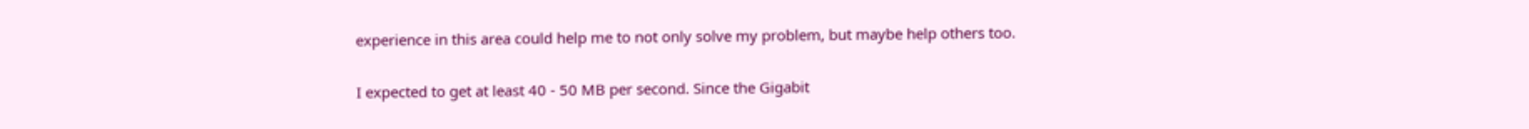experience in this area could help me to not only solve my problem, but maybe help others too.

I expected to get at least 40 - 50 MB per second. Since the Gigabit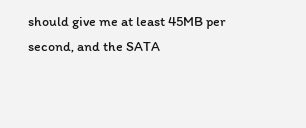should give me at least 45MB per second, and the SATA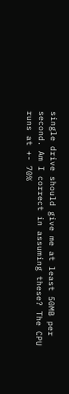single drive should give me at least 50MB per second. Am I correct in assuming these? The CPU runs at +- 70%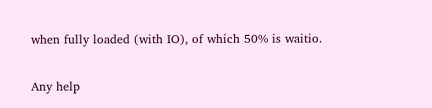when fully loaded (with IO), of which 50% is waitio.

Any help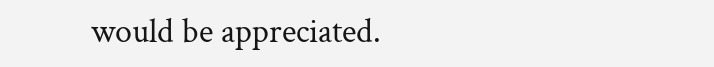would be appreciated.